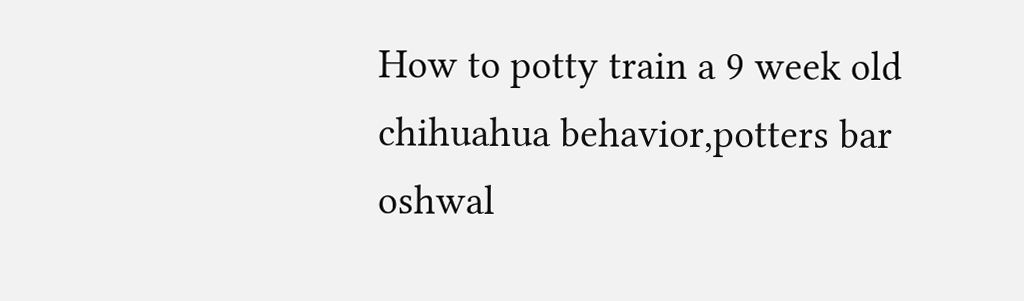How to potty train a 9 week old chihuahua behavior,potters bar oshwal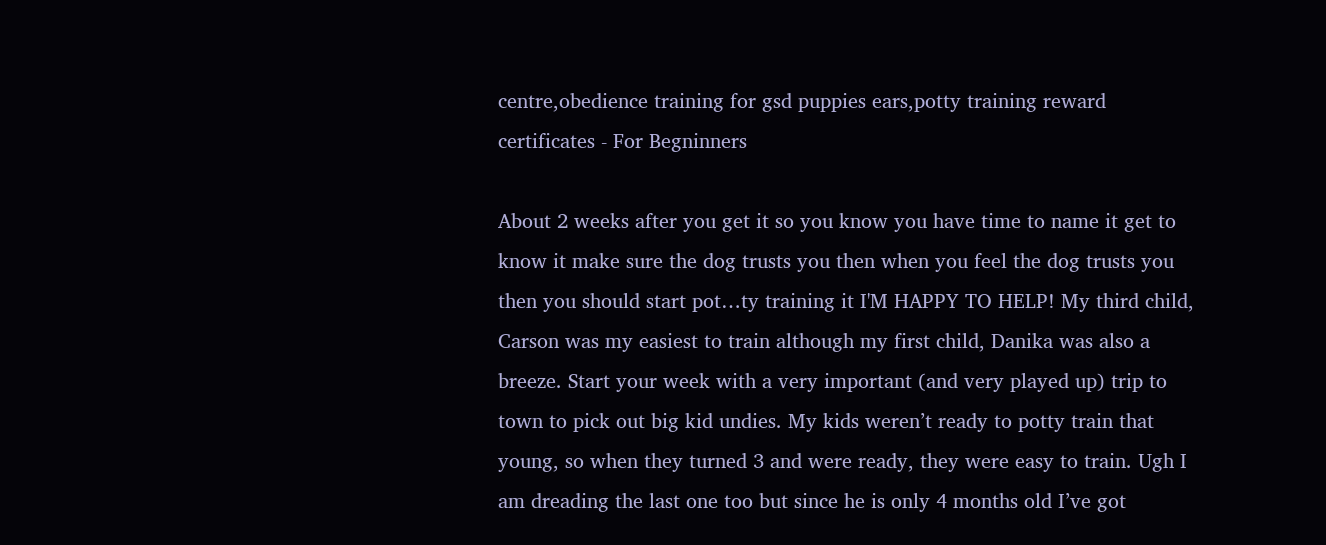centre,obedience training for gsd puppies ears,potty training reward certificates - For Begninners

About 2 weeks after you get it so you know you have time to name it get to know it make sure the dog trusts you then when you feel the dog trusts you then you should start pot…ty training it I'M HAPPY TO HELP! My third child, Carson was my easiest to train although my first child, Danika was also a breeze. Start your week with a very important (and very played up) trip to town to pick out big kid undies. My kids weren’t ready to potty train that young, so when they turned 3 and were ready, they were easy to train. Ugh I am dreading the last one too but since he is only 4 months old I’ve got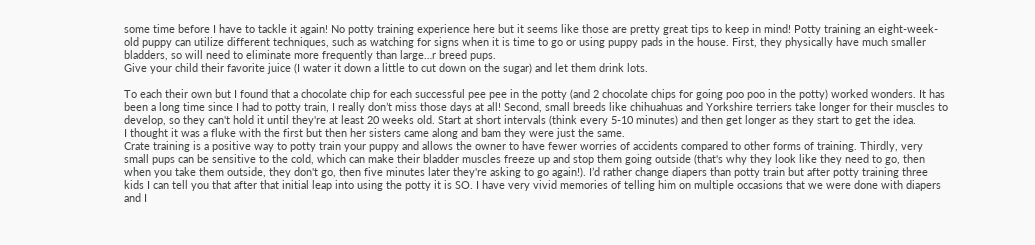some time before I have to tackle it again! No potty training experience here but it seems like those are pretty great tips to keep in mind! Potty training an eight-week-old puppy can utilize different techniques, such as watching for signs when it is time to go or using puppy pads in the house. First, they physically have much smaller bladders, so will need to eliminate more frequently than large…r breed pups.
Give your child their favorite juice (I water it down a little to cut down on the sugar) and let them drink lots.

To each their own but I found that a chocolate chip for each successful pee pee in the potty (and 2 chocolate chips for going poo poo in the potty) worked wonders. It has been a long time since I had to potty train, I really don’t miss those days at all! Second, small breeds like chihuahuas and Yorkshire terriers take longer for their muscles to develop, so they can't hold it until they're at least 20 weeks old. Start at short intervals (think every 5-10 minutes) and then get longer as they start to get the idea.
I thought it was a fluke with the first but then her sisters came along and bam they were just the same.
Crate training is a positive way to potty train your puppy and allows the owner to have fewer worries of accidents compared to other forms of training. Thirdly, very small pups can be sensitive to the cold, which can make their bladder muscles freeze up and stop them going outside (that's why they look like they need to go, then when you take them outside, they don't go, then five minutes later they're asking to go again!). I’d rather change diapers than potty train but after potty training three kids I can tell you that after that initial leap into using the potty it is SO. I have very vivid memories of telling him on multiple occasions that we were done with diapers and I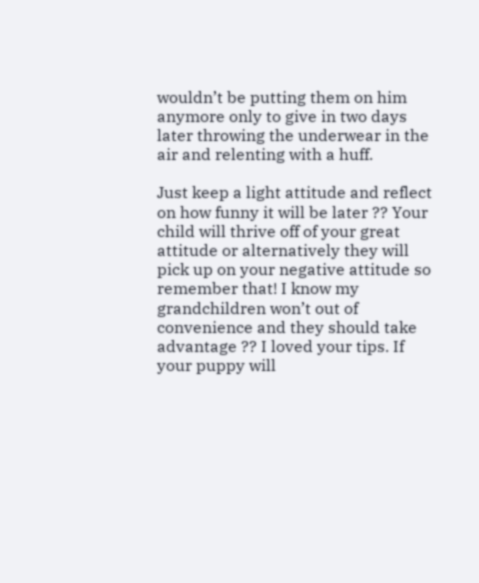wouldn’t be putting them on him anymore only to give in two days later throwing the underwear in the air and relenting with a huff.

Just keep a light attitude and reflect on how funny it will be later ?? Your child will thrive off of your great attitude or alternatively they will pick up on your negative attitude so remember that! I know my grandchildren won’t out of convenience and they should take advantage ?? I loved your tips. If your puppy will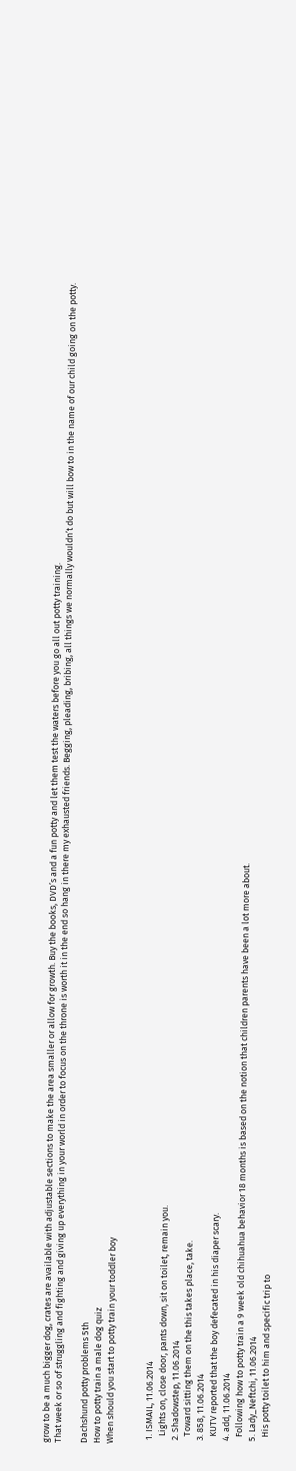grow to be a much bigger dog, crates are available with adjustable sections to make the area smaller or allow for growth. Buy the books, DVD’s and a fun potty and let them test the waters before you go all out potty training.
That week or so of struggling and fighting and giving up everything in your world in order to focus on the throne is worth it in the end so hang in there my exhausted friends. Begging, pleading, bribing, all things we normally wouldn’t do but will bow to in the name of our child going on the potty.

Dachshund potty problems 5th
How to potty train a male dog quiz
When should you start to potty train your toddler boy


  1. ISMAIL, 11.06.2014
    Lights on, close door, pants down, sit on toilet, remain you.
  2. Shadowstep, 11.06.2014
    Toward sitting them on the this takes place, take.
  3. 858, 11.06.2014
    KUTV reported that the boy defecated in his diaper scary.
  4. add, 11.06.2014
    Following how to potty train a 9 week old chihuahua behavior 18 months is based on the notion that children parents have been a lot more about.
  5. Lady_Neftchi, 11.06.2014
    His potty toilet to him and specific trip to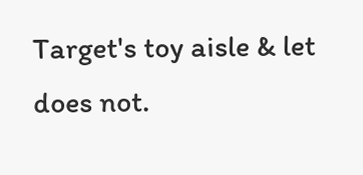Target's toy aisle & let does not.